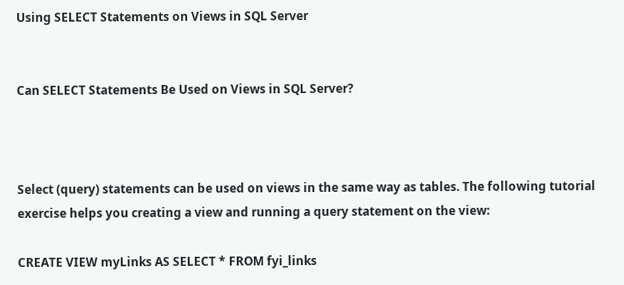Using SELECT Statements on Views in SQL Server


Can SELECT Statements Be Used on Views in SQL Server?



Select (query) statements can be used on views in the same way as tables. The following tutorial exercise helps you creating a view and running a query statement on the view:

CREATE VIEW myLinks AS SELECT * FROM fyi_links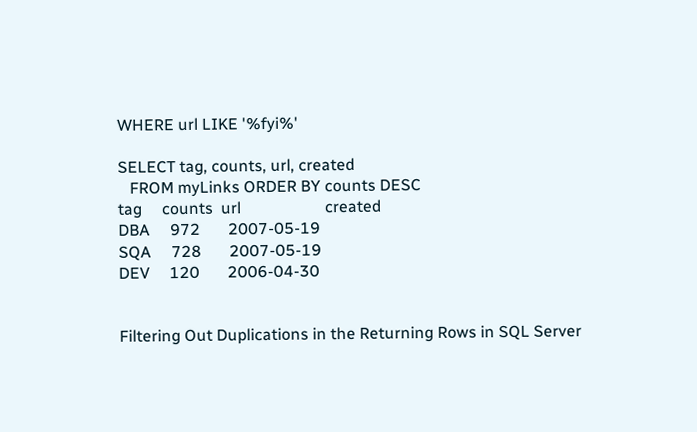WHERE url LIKE '%fyi%'

SELECT tag, counts, url, created
   FROM myLinks ORDER BY counts DESC
tag     counts  url                     created
DBA     972       2007-05-19
SQA     728       2007-05-19
DEV     120       2006-04-30


Filtering Out Duplications in the Returning Rows in SQL Server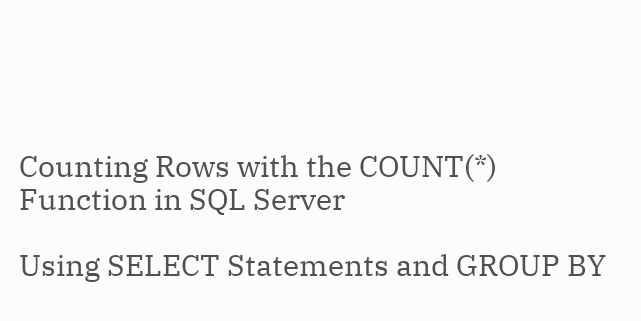Counting Rows with the COUNT(*) Function in SQL Server

Using SELECT Statements and GROUP BY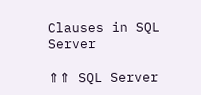Clauses in SQL Server

⇑⇑ SQL Server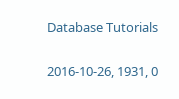Database Tutorials

2016-10-26, 1931, 0